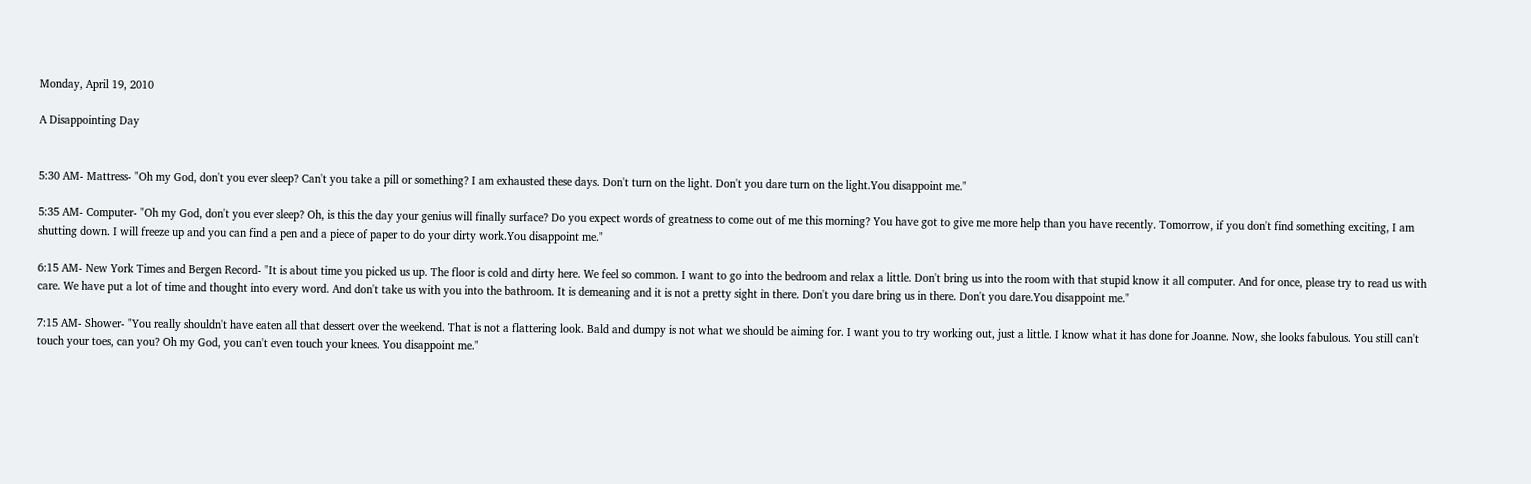Monday, April 19, 2010

A Disappointing Day


5:30 AM- Mattress- "Oh my God, don't you ever sleep? Can't you take a pill or something? I am exhausted these days. Don't turn on the light. Don't you dare turn on the light.You disappoint me."

5:35 AM- Computer- "Oh my God, don't you ever sleep? Oh, is this the day your genius will finally surface? Do you expect words of greatness to come out of me this morning? You have got to give me more help than you have recently. Tomorrow, if you don't find something exciting, I am shutting down. I will freeze up and you can find a pen and a piece of paper to do your dirty work.You disappoint me."

6:15 AM- New York Times and Bergen Record- "It is about time you picked us up. The floor is cold and dirty here. We feel so common. I want to go into the bedroom and relax a little. Don't bring us into the room with that stupid know it all computer. And for once, please try to read us with care. We have put a lot of time and thought into every word. And don't take us with you into the bathroom. It is demeaning and it is not a pretty sight in there. Don't you dare bring us in there. Don't you dare.You disappoint me."

7:15 AM- Shower- "You really shouldn't have eaten all that dessert over the weekend. That is not a flattering look. Bald and dumpy is not what we should be aiming for. I want you to try working out, just a little. I know what it has done for Joanne. Now, she looks fabulous. You still can't touch your toes, can you? Oh my God, you can't even touch your knees. You disappoint me."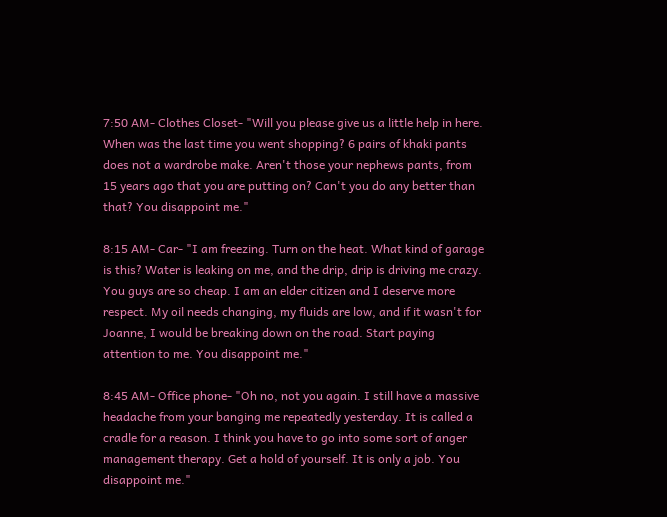7:50 AM- Clothes Closet- "Will you please give us a little help in here. When was the last time you went shopping? 6 pairs of khaki pants does not a wardrobe make. Aren't those your nephews pants, from 15 years ago that you are putting on? Can't you do any better than that? You disappoint me."

8:15 AM- Car- "I am freezing. Turn on the heat. What kind of garage is this? Water is leaking on me, and the drip, drip is driving me crazy. You guys are so cheap. I am an elder citizen and I deserve more respect. My oil needs changing, my fluids are low, and if it wasn't for Joanne, I would be breaking down on the road. Start paying attention to me. You disappoint me."

8:45 AM- Office phone- "Oh no, not you again. I still have a massive headache from your banging me repeatedly yesterday. It is called a cradle for a reason. I think you have to go into some sort of anger management therapy. Get a hold of yourself. It is only a job. You disappoint me."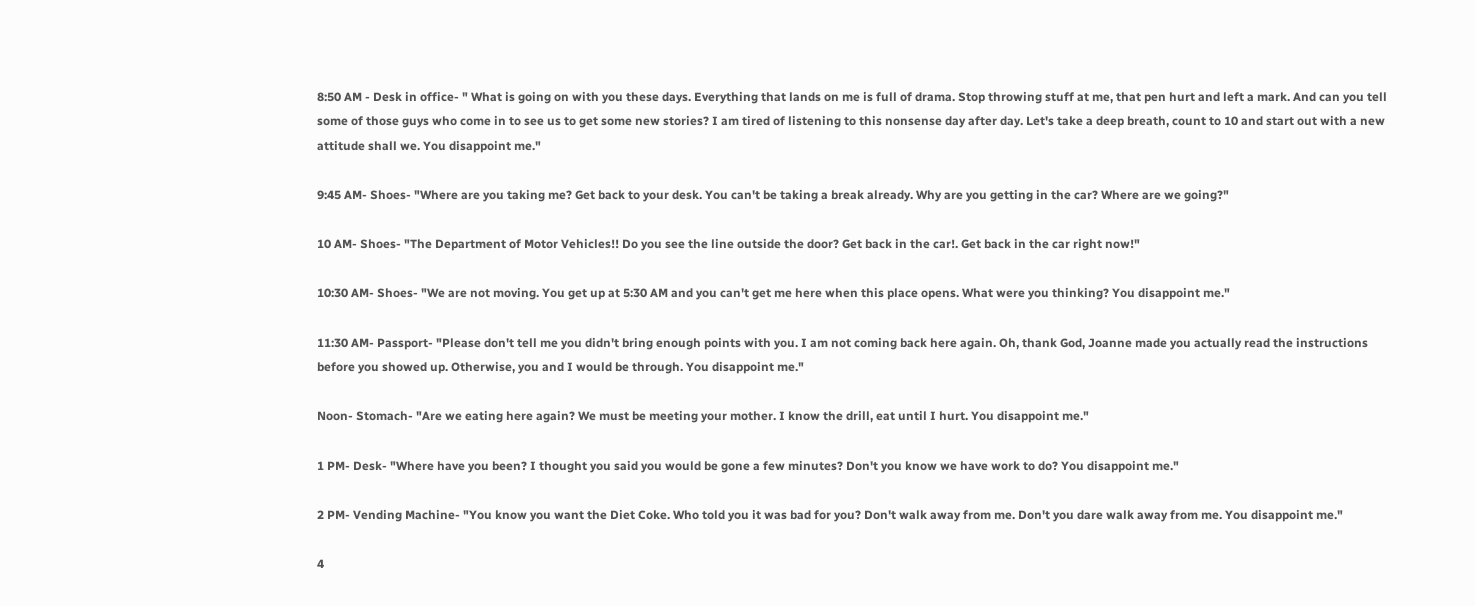8:50 AM - Desk in office- " What is going on with you these days. Everything that lands on me is full of drama. Stop throwing stuff at me, that pen hurt and left a mark. And can you tell some of those guys who come in to see us to get some new stories? I am tired of listening to this nonsense day after day. Let's take a deep breath, count to 10 and start out with a new attitude shall we. You disappoint me."

9:45 AM- Shoes- "Where are you taking me? Get back to your desk. You can't be taking a break already. Why are you getting in the car? Where are we going?"

10 AM- Shoes- "The Department of Motor Vehicles!! Do you see the line outside the door? Get back in the car!. Get back in the car right now!"

10:30 AM- Shoes- "We are not moving. You get up at 5:30 AM and you can't get me here when this place opens. What were you thinking? You disappoint me."

11:30 AM- Passport- "Please don't tell me you didn't bring enough points with you. I am not coming back here again. Oh, thank God, Joanne made you actually read the instructions before you showed up. Otherwise, you and I would be through. You disappoint me."

Noon- Stomach- "Are we eating here again? We must be meeting your mother. I know the drill, eat until I hurt. You disappoint me."

1 PM- Desk- "Where have you been? I thought you said you would be gone a few minutes? Don't you know we have work to do? You disappoint me."

2 PM- Vending Machine- "You know you want the Diet Coke. Who told you it was bad for you? Don't walk away from me. Don't you dare walk away from me. You disappoint me."

4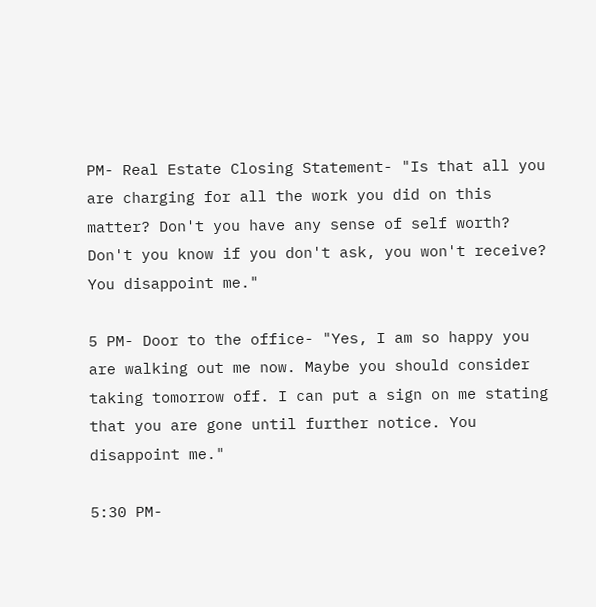PM- Real Estate Closing Statement- "Is that all you are charging for all the work you did on this matter? Don't you have any sense of self worth? Don't you know if you don't ask, you won't receive? You disappoint me."

5 PM- Door to the office- "Yes, I am so happy you are walking out me now. Maybe you should consider taking tomorrow off. I can put a sign on me stating that you are gone until further notice. You disappoint me."

5:30 PM-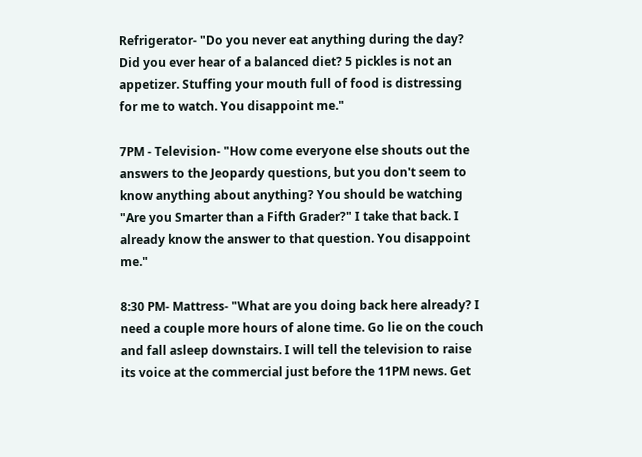Refrigerator- "Do you never eat anything during the day? Did you ever hear of a balanced diet? 5 pickles is not an appetizer. Stuffing your mouth full of food is distressing for me to watch. You disappoint me."

7PM - Television- "How come everyone else shouts out the answers to the Jeopardy questions, but you don't seem to know anything about anything? You should be watching "Are you Smarter than a Fifth Grader?" I take that back. I already know the answer to that question. You disappoint me."

8:30 PM- Mattress- "What are you doing back here already? I need a couple more hours of alone time. Go lie on the couch and fall asleep downstairs. I will tell the television to raise its voice at the commercial just before the 11PM news. Get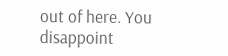out of here. You disappoint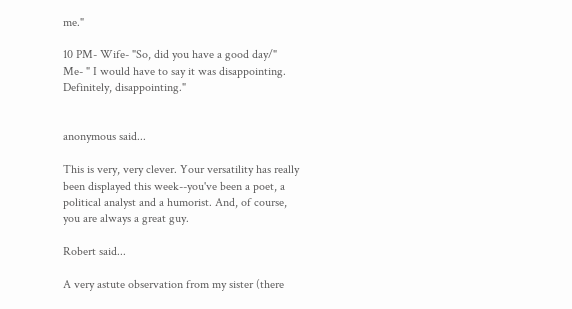me."

10 PM- Wife- "So, did you have a good day/"
Me- " I would have to say it was disappointing. Definitely, disappointing."


anonymous said...

This is very, very clever. Your versatility has really been displayed this week--you've been a poet, a political analyst and a humorist. And, of course, you are always a great guy.

Robert said...

A very astute observation from my sister (there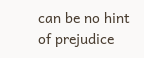can be no hint of prejudice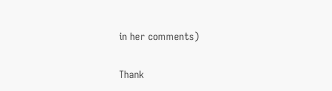in her comments)

Thank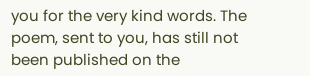you for the very kind words. The poem, sent to you, has still not been published on the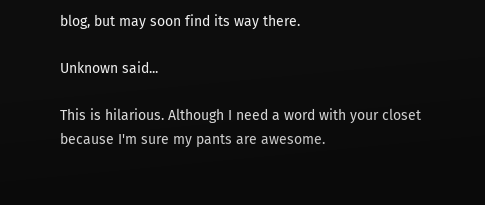blog, but may soon find its way there.

Unknown said...

This is hilarious. Although I need a word with your closet because I'm sure my pants are awesome.